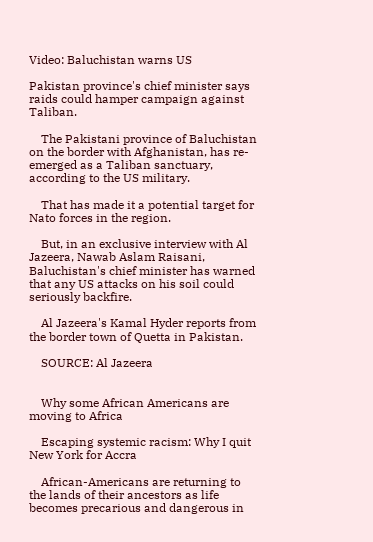Video: Baluchistan warns US

Pakistan province's chief minister says raids could hamper campaign against Taliban.

    The Pakistani province of Baluchistan on the border with Afghanistan, has re-emerged as a Taliban sanctuary, according to the US military.

    That has made it a potential target for Nato forces in the region.

    But, in an exclusive interview with Al Jazeera, Nawab Aslam Raisani, Baluchistan's chief minister has warned that any US attacks on his soil could seriously backfire.

    Al Jazeera's Kamal Hyder reports from the border town of Quetta in Pakistan.

    SOURCE: Al Jazeera


    Why some African Americans are moving to Africa

    Escaping systemic racism: Why I quit New York for Accra

    African-Americans are returning to the lands of their ancestors as life becomes precarious and dangerous in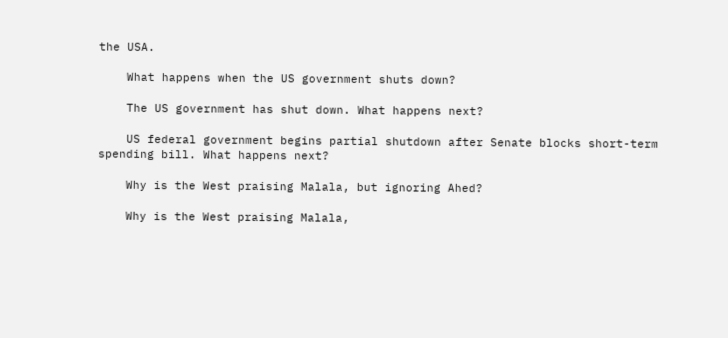the USA.

    What happens when the US government shuts down?

    The US government has shut down. What happens next?

    US federal government begins partial shutdown after Senate blocks short-term spending bill. What happens next?

    Why is the West praising Malala, but ignoring Ahed?

    Why is the West praising Malala,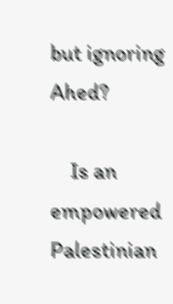but ignoring Ahed?

    Is an empowered Palestinian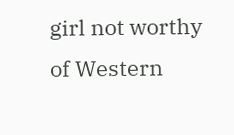girl not worthy of Western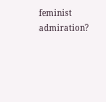feminist admiration?